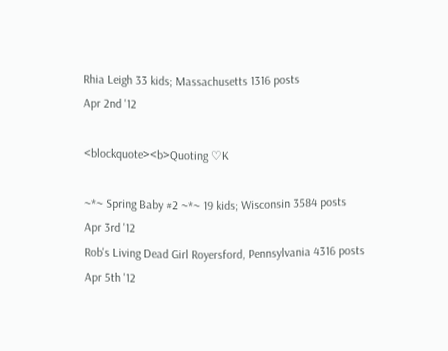Rhia Leigh 33 kids; Massachusetts 1316 posts
Apr 2nd '12

<blockquote><b>Quoting ♡K

~*~ Spring Baby #2 ~*~ 19 kids; Wisconsin 3584 posts
Apr 3rd '12
Rob's Living Dead Girl Royersford, Pennsylvania 4316 posts
Apr 5th '12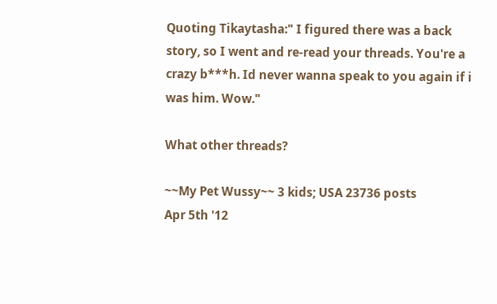Quoting Tikaytasha:" I figured there was a back story, so I went and re-read your threads. You're a crazy b***h. Id never wanna speak to you again if i was him. Wow."

What other threads?

~~My Pet Wussy~~ 3 kids; USA 23736 posts
Apr 5th '12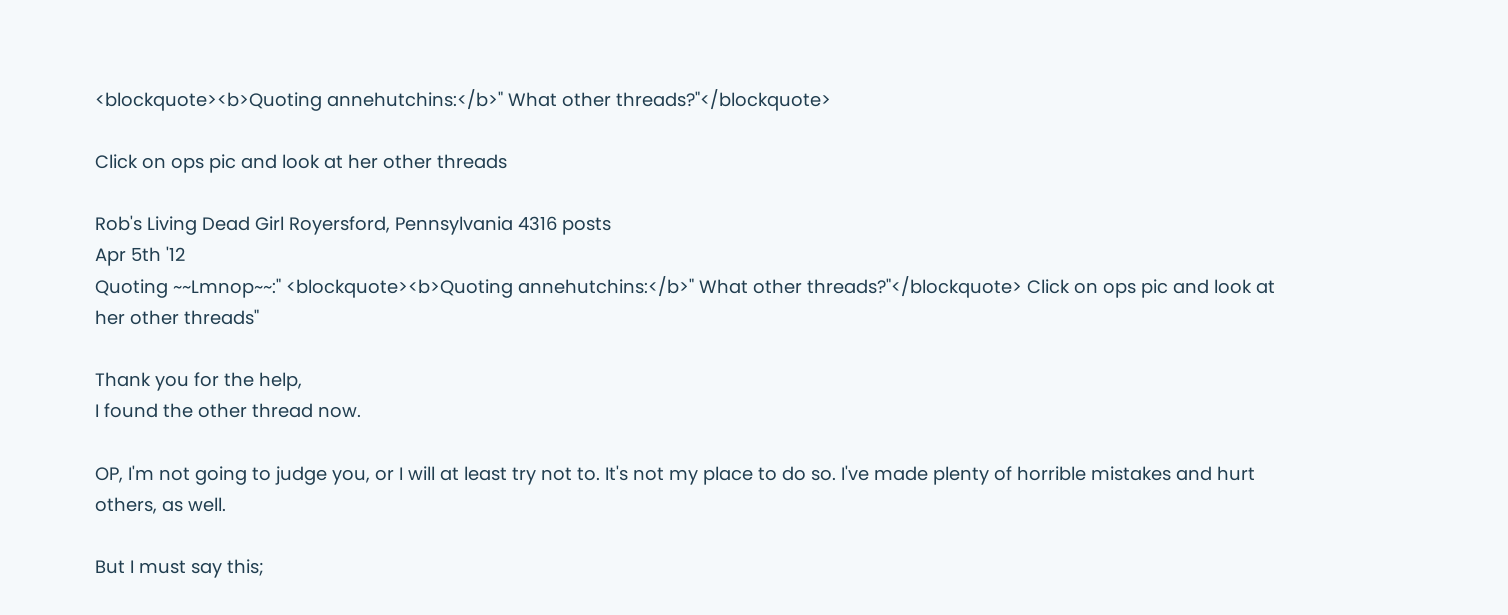<blockquote><b>Quoting annehutchins:</b>" What other threads?"</blockquote>

Click on ops pic and look at her other threads

Rob's Living Dead Girl Royersford, Pennsylvania 4316 posts
Apr 5th '12
Quoting ~~Lmnop~~:" <blockquote><b>Quoting annehutchins:</b>" What other threads?"</blockquote> Click on ops pic and look at her other threads"

Thank you for the help,
I found the other thread now.

OP, I'm not going to judge you, or I will at least try not to. It's not my place to do so. I've made plenty of horrible mistakes and hurt others, as well.

But I must say this;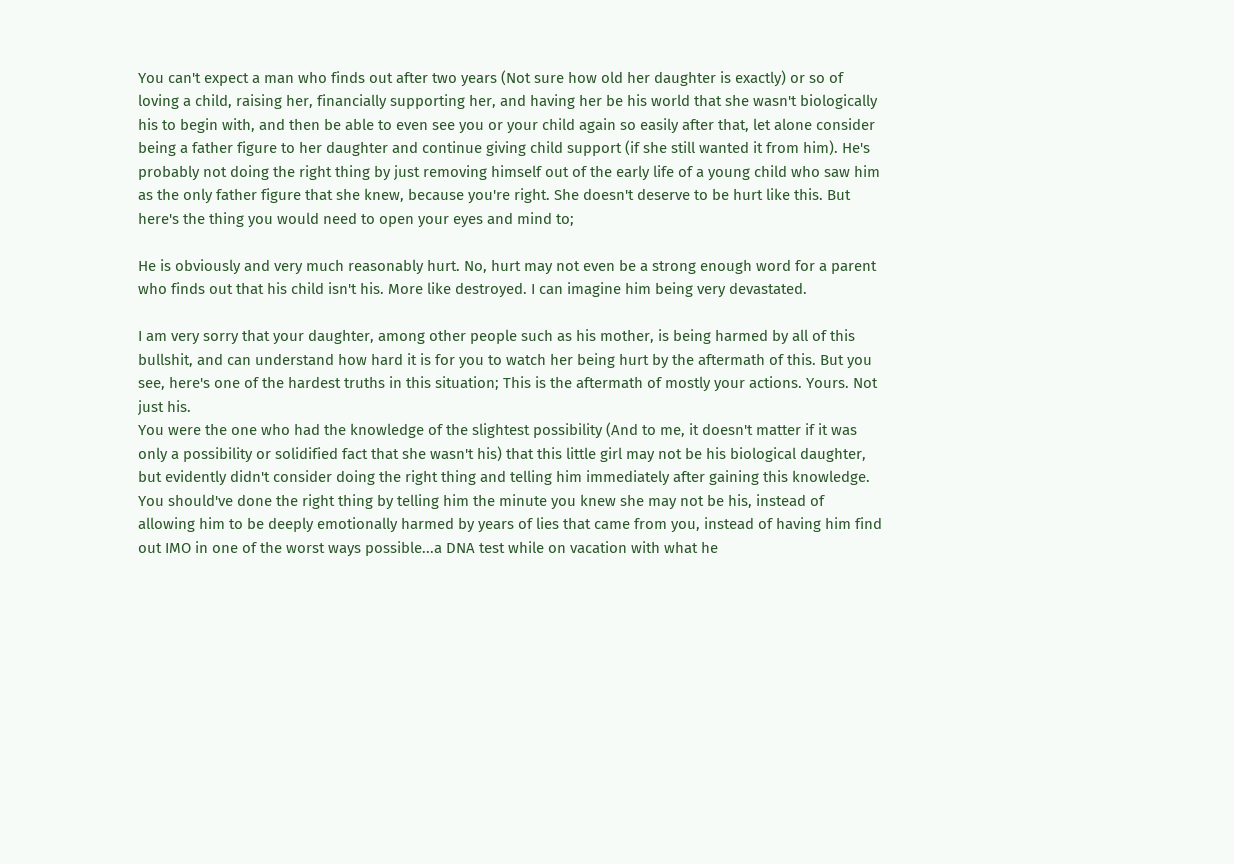You can't expect a man who finds out after two years (Not sure how old her daughter is exactly) or so of loving a child, raising her, financially supporting her, and having her be his world that she wasn't biologically his to begin with, and then be able to even see you or your child again so easily after that, let alone consider being a father figure to her daughter and continue giving child support (if she still wanted it from him). He's probably not doing the right thing by just removing himself out of the early life of a young child who saw him as the only father figure that she knew, because you're right. She doesn't deserve to be hurt like this. But here's the thing you would need to open your eyes and mind to;

He is obviously and very much reasonably hurt. No, hurt may not even be a strong enough word for a parent who finds out that his child isn't his. More like destroyed. I can imagine him being very devastated.

I am very sorry that your daughter, among other people such as his mother, is being harmed by all of this bullshit, and can understand how hard it is for you to watch her being hurt by the aftermath of this. But you see, here's one of the hardest truths in this situation; This is the aftermath of mostly your actions. Yours. Not just his.
You were the one who had the knowledge of the slightest possibility (And to me, it doesn't matter if it was only a possibility or solidified fact that she wasn't his) that this little girl may not be his biological daughter, but evidently didn't consider doing the right thing and telling him immediately after gaining this knowledge.
You should've done the right thing by telling him the minute you knew she may not be his, instead of allowing him to be deeply emotionally harmed by years of lies that came from you, instead of having him find out IMO in one of the worst ways possible...a DNA test while on vacation with what he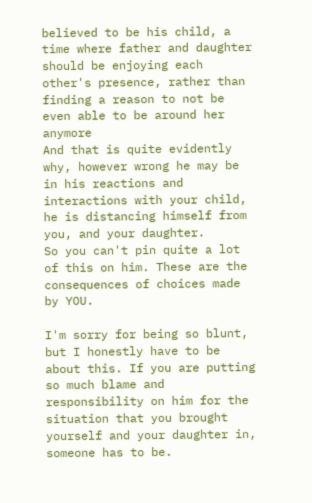believed to be his child, a time where father and daughter should be enjoying each other's presence, rather than finding a reason to not be even able to be around her anymore
And that is quite evidently why, however wrong he may be in his reactions and interactions with your child, he is distancing himself from you, and your daughter.
So you can't pin quite a lot of this on him. These are the consequences of choices made by YOU.

I'm sorry for being so blunt, but I honestly have to be about this. If you are putting so much blame and responsibility on him for the situation that you brought yourself and your daughter in, someone has to be.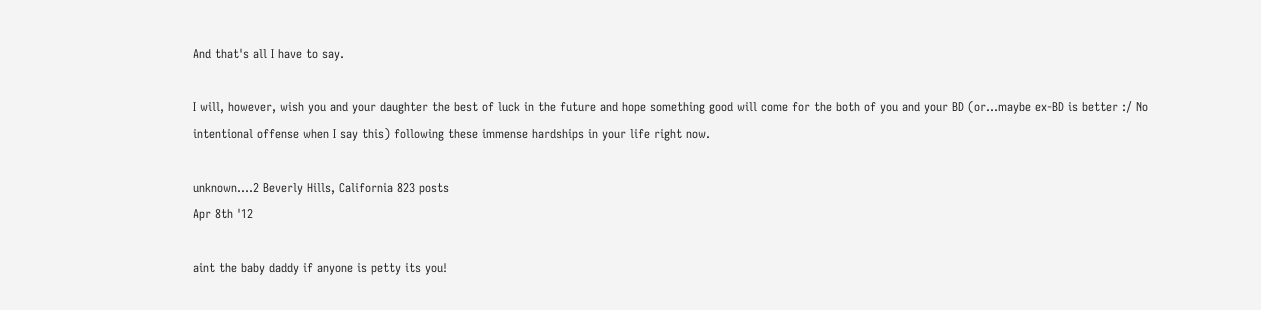And that's all I have to say.

I will, however, wish you and your daughter the best of luck in the future and hope something good will come for the both of you and your BD (or...maybe ex-BD is better :/ No intentional offense when I say this) following these immense hardships in your life right now.

unknown....2 Beverly Hills, California 823 posts
Apr 8th '12

aint the baby daddy if anyone is petty its you!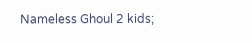Nameless Ghoul 2 kids;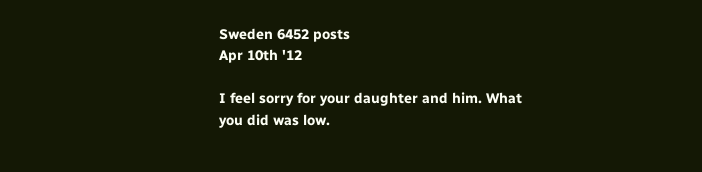Sweden 6452 posts
Apr 10th '12

I feel sorry for your daughter and him. What you did was low.